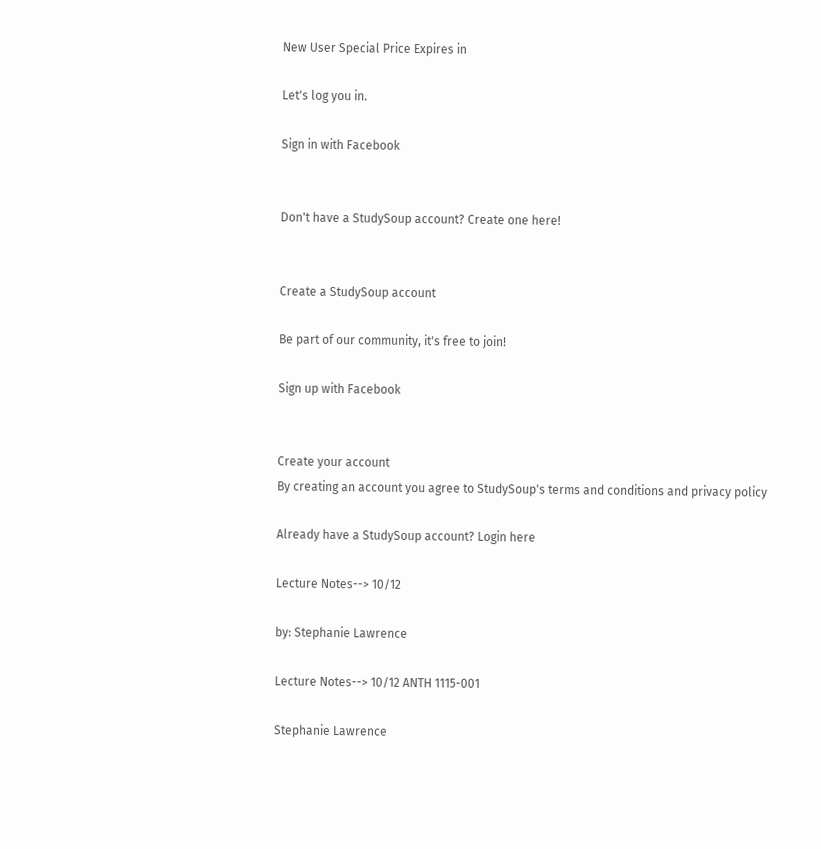New User Special Price Expires in

Let's log you in.

Sign in with Facebook


Don't have a StudySoup account? Create one here!


Create a StudySoup account

Be part of our community, it's free to join!

Sign up with Facebook


Create your account
By creating an account you agree to StudySoup's terms and conditions and privacy policy

Already have a StudySoup account? Login here

Lecture Notes--> 10/12

by: Stephanie Lawrence

Lecture Notes--> 10/12 ANTH 1115-001

Stephanie Lawrence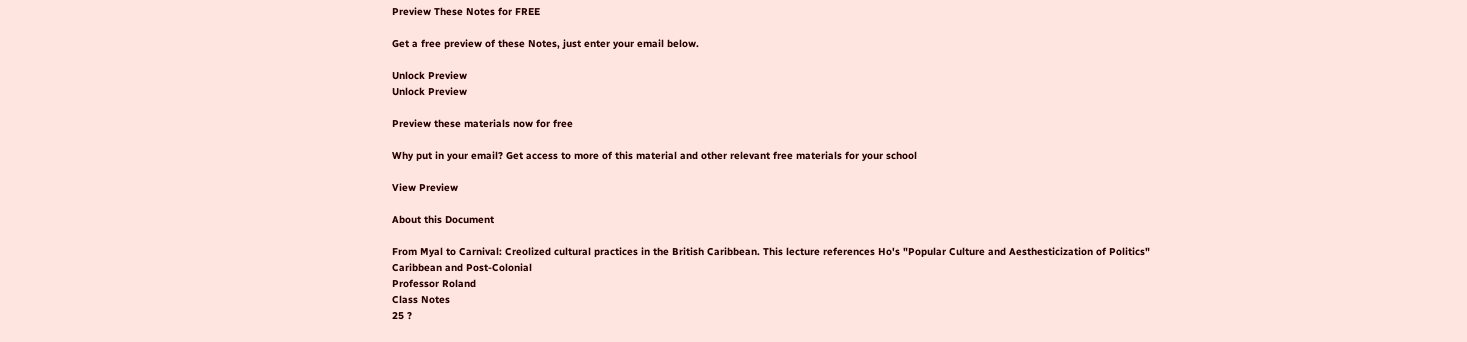Preview These Notes for FREE

Get a free preview of these Notes, just enter your email below.

Unlock Preview
Unlock Preview

Preview these materials now for free

Why put in your email? Get access to more of this material and other relevant free materials for your school

View Preview

About this Document

From Myal to Carnival: Creolized cultural practices in the British Caribbean. This lecture references Ho's "Popular Culture and Aesthesticization of Politics"
Caribbean and Post-Colonial
Professor Roland
Class Notes
25 ?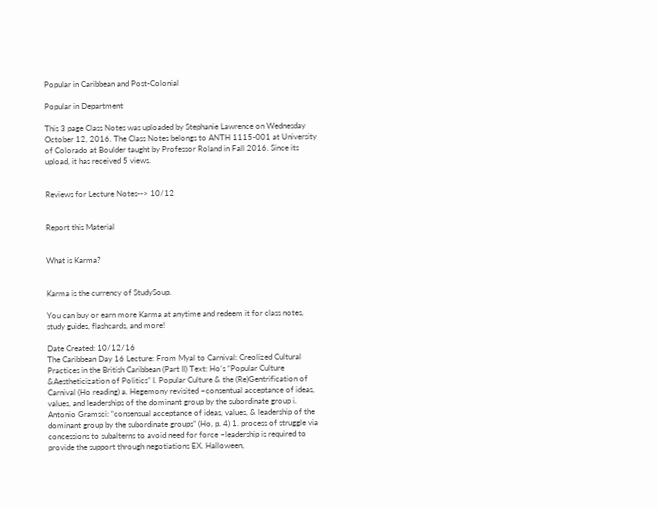Popular in Caribbean and Post-Colonial

Popular in Department

This 3 page Class Notes was uploaded by Stephanie Lawrence on Wednesday October 12, 2016. The Class Notes belongs to ANTH 1115-001 at University of Colorado at Boulder taught by Professor Roland in Fall 2016. Since its upload, it has received 5 views.


Reviews for Lecture Notes--> 10/12


Report this Material


What is Karma?


Karma is the currency of StudySoup.

You can buy or earn more Karma at anytime and redeem it for class notes, study guides, flashcards, and more!

Date Created: 10/12/16
The Caribbean Day 16 Lecture: From Myal to Carnival: Creolized Cultural Practices in the British Caribbean (Part II) Text: Ho’s “Popular Culture &Aestheticization of Politics” I. Popular Culture & the (Re)Gentrification of Carnival (Ho reading) a. Hegemony revisited ~consentual acceptance of ideas, values, and leaderships of the dominant group by the subordinate group i. Antonio Gramsci: “consensual acceptance of ideas, values, & leadership of the dominant group by the subordinate groups” (Ho, p. 4) 1. process of struggle via concessions to subalterns to avoid need for force ~leadership is required to provide the support through negotiations EX. Halloween,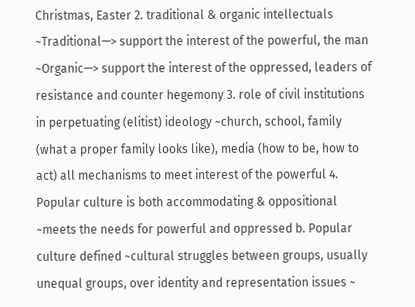Christmas, Easter 2. traditional & organic intellectuals ~Traditional—> support the interest of the powerful, the man ~Organic—> support the interest of the oppressed, leaders of resistance and counter hegemony 3. role of civil institutions in perpetuating (elitist) ideology ~church, school, family (what a proper family looks like), media (how to be, how to act) all mechanisms to meet interest of the powerful 4. Popular culture is both accommodating & oppositional ~meets the needs for powerful and oppressed b. Popular culture defined ~cultural struggles between groups, usually unequal groups, over identity and representation issues ~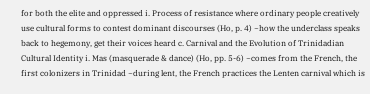for both the elite and oppressed i. Process of resistance where ordinary people creatively use cultural forms to contest dominant discourses (Ho, p. 4) ~how the underclass speaks back to hegemony, get their voices heard c. Carnival and the Evolution of Trinidadian Cultural Identity i. Mas (masquerade & dance) (Ho, pp. 5-6) ~comes from the French, the first colonizers in Trinidad ~during lent, the French practices the Lenten carnival which is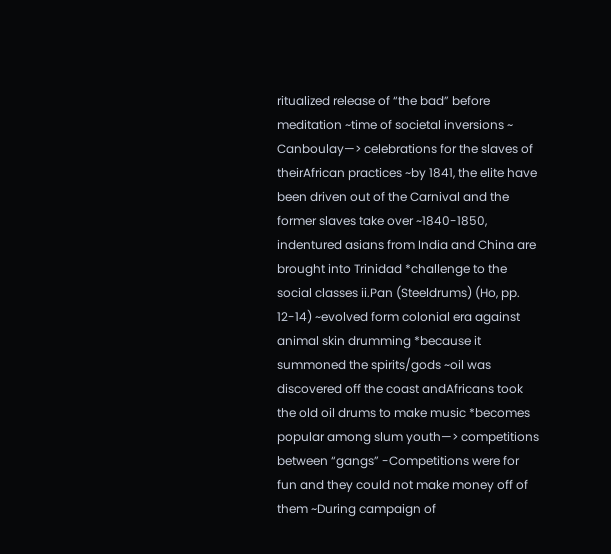ritualized release of “the bad” before meditation ~time of societal inversions ~ Canboulay—> celebrations for the slaves of theirAfrican practices ~by 1841, the elite have been driven out of the Carnival and the former slaves take over ~1840-1850, indentured asians from India and China are brought into Trinidad *challenge to the social classes ii.Pan (Steeldrums) (Ho, pp. 12-14) ~evolved form colonial era against animal skin drumming *because it summoned the spirits/gods ~oil was discovered off the coast andAfricans took the old oil drums to make music *becomes popular among slum youth—> competitions between “gangs” -Competitions were for fun and they could not make money off of them ~During campaign of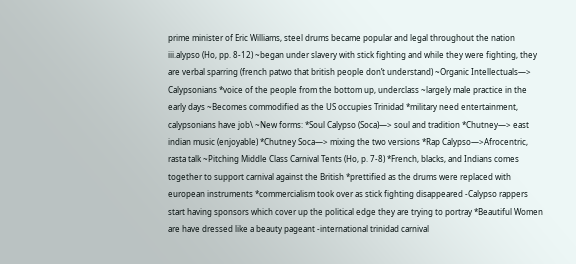prime minister of Eric Williams, steel drums became popular and legal throughout the nation iii.alypso (Ho, pp. 8-12) ~began under slavery with stick fighting and while they were fighting, they are verbal sparring (french patwo that british people don’t understand) ~Organic Intellectuals—> Calypsonians *voice of the people from the bottom up, underclass ~largely male practice in the early days ~Becomes commodified as the US occupies Trinidad *military need entertainment, calypsonians have job\ ~New forms: *Soul Calypso (Soca)—> soul and tradition *Chutney—> east indian music (enjoyable) *Chutney Soca—> mixing the two versions *Rap Calypso—>Afrocentric, rasta talk ~Pitching Middle Class Carnival Tents (Ho, p. 7-8) *French, blacks, and Indians comes together to support carnival against the British *prettified as the drums were replaced with european instruments *commercialism took over as stick fighting disappeared -Calypso rappers start having sponsors which cover up the political edge they are trying to portray *Beautiful Women are have dressed like a beauty pageant -international trinidad carnival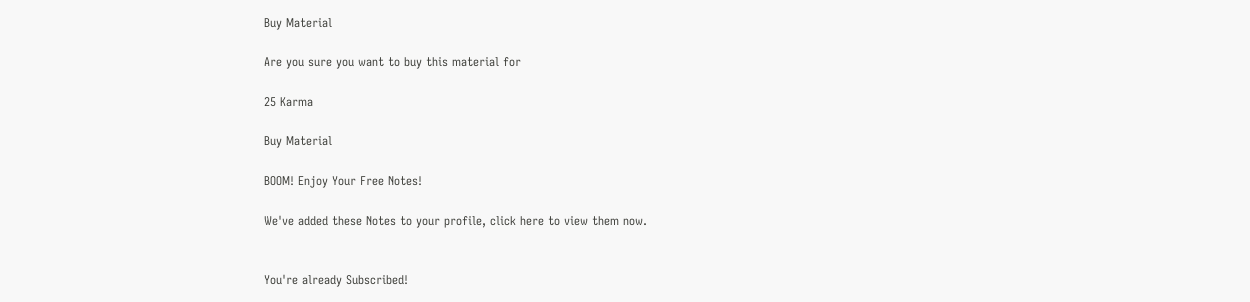Buy Material

Are you sure you want to buy this material for

25 Karma

Buy Material

BOOM! Enjoy Your Free Notes!

We've added these Notes to your profile, click here to view them now.


You're already Subscribed!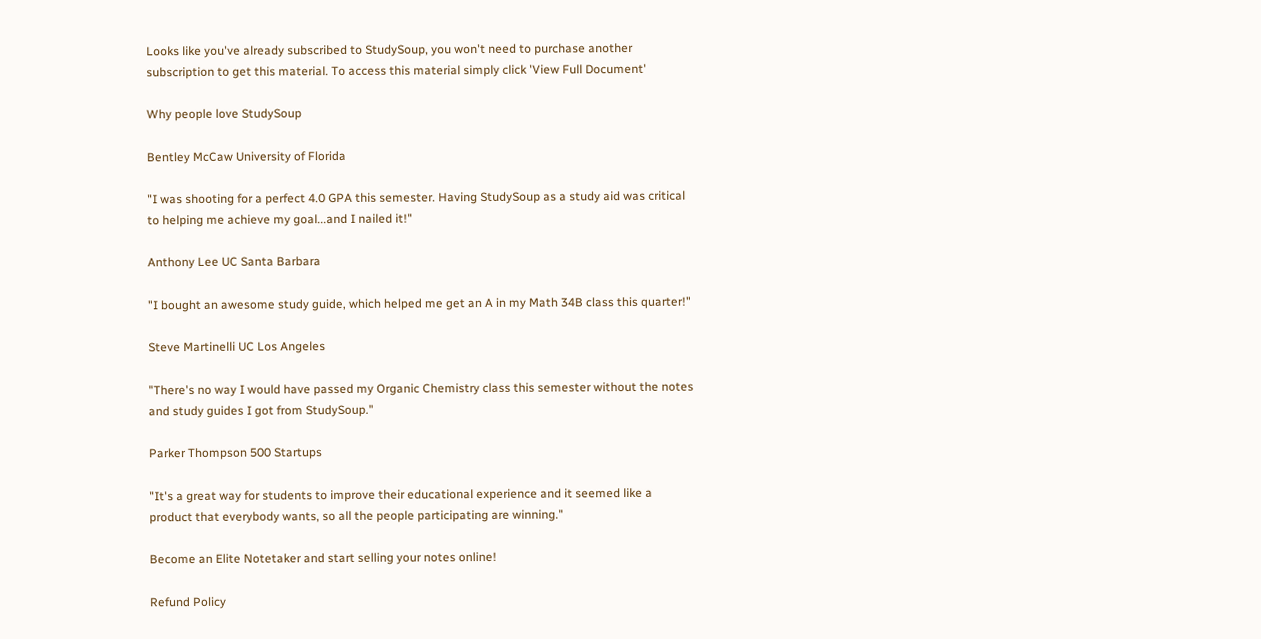Looks like you've already subscribed to StudySoup, you won't need to purchase another subscription to get this material. To access this material simply click 'View Full Document'

Why people love StudySoup

Bentley McCaw University of Florida

"I was shooting for a perfect 4.0 GPA this semester. Having StudySoup as a study aid was critical to helping me achieve my goal...and I nailed it!"

Anthony Lee UC Santa Barbara

"I bought an awesome study guide, which helped me get an A in my Math 34B class this quarter!"

Steve Martinelli UC Los Angeles

"There's no way I would have passed my Organic Chemistry class this semester without the notes and study guides I got from StudySoup."

Parker Thompson 500 Startups

"It's a great way for students to improve their educational experience and it seemed like a product that everybody wants, so all the people participating are winning."

Become an Elite Notetaker and start selling your notes online!

Refund Policy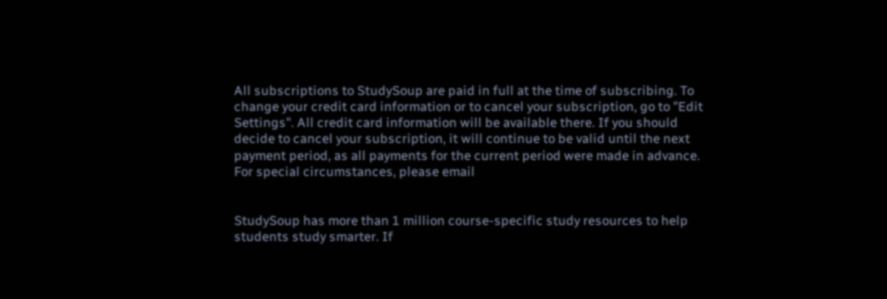All subscriptions to StudySoup are paid in full at the time of subscribing. To change your credit card information or to cancel your subscription, go to "Edit Settings". All credit card information will be available there. If you should decide to cancel your subscription, it will continue to be valid until the next payment period, as all payments for the current period were made in advance. For special circumstances, please email


StudySoup has more than 1 million course-specific study resources to help students study smarter. If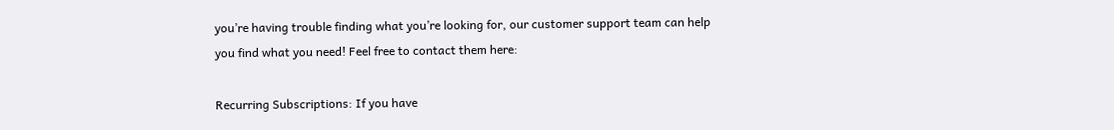you’re having trouble finding what you’re looking for, our customer support team can help you find what you need! Feel free to contact them here:

Recurring Subscriptions: If you have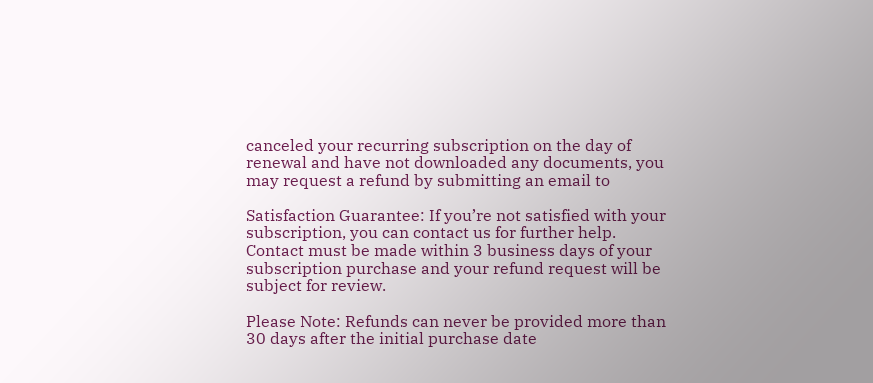canceled your recurring subscription on the day of renewal and have not downloaded any documents, you may request a refund by submitting an email to

Satisfaction Guarantee: If you’re not satisfied with your subscription, you can contact us for further help. Contact must be made within 3 business days of your subscription purchase and your refund request will be subject for review.

Please Note: Refunds can never be provided more than 30 days after the initial purchase date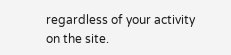regardless of your activity on the site.